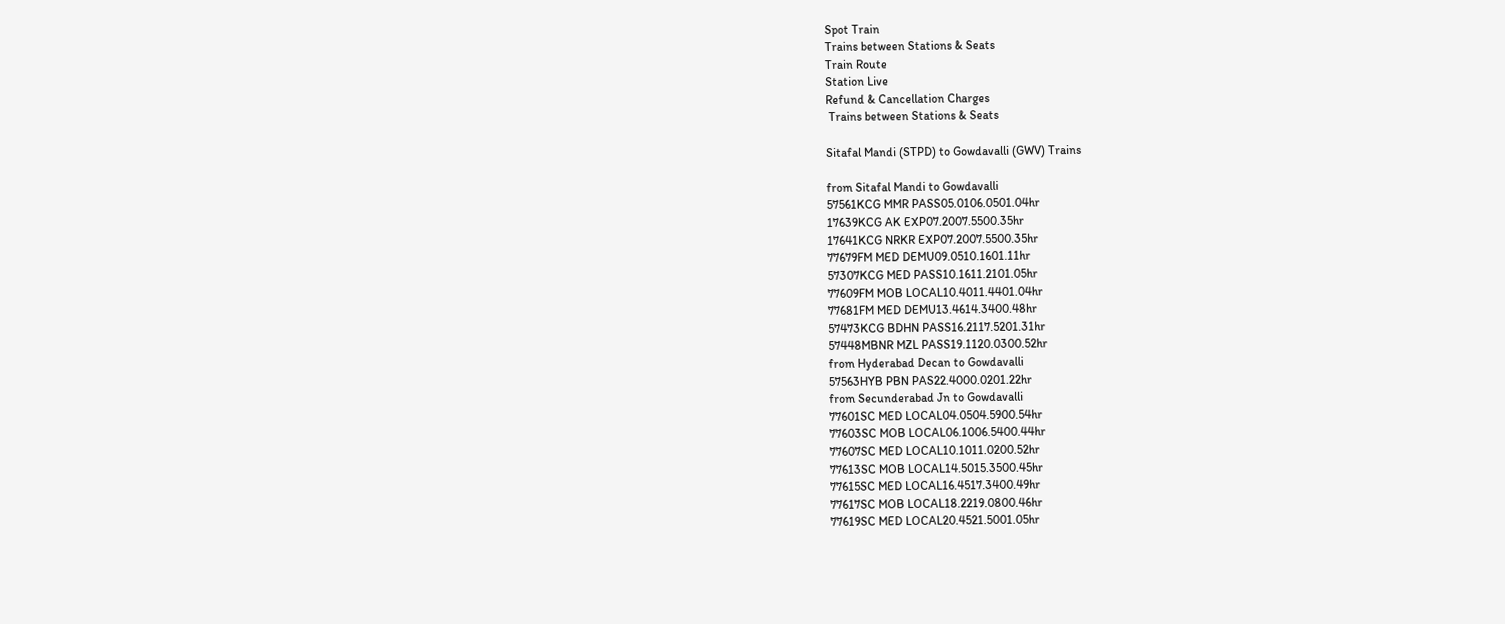Spot Train
Trains between Stations & Seats
Train Route
Station Live
Refund & Cancellation Charges
 Trains between Stations & Seats

Sitafal Mandi (STPD) to Gowdavalli (GWV) Trains

from Sitafal Mandi to Gowdavalli
57561KCG MMR PASS05.0106.0501.04hr
17639KCG AK EXP07.2007.5500.35hr
17641KCG NRKR EXP07.2007.5500.35hr
77679FM MED DEMU09.0510.1601.11hr
57307KCG MED PASS10.1611.2101.05hr
77609FM MOB LOCAL10.4011.4401.04hr
77681FM MED DEMU13.4614.3400.48hr
57473KCG BDHN PASS16.2117.5201.31hr
57448MBNR MZL PASS19.1120.0300.52hr
from Hyderabad Decan to Gowdavalli
57563HYB PBN PAS22.4000.0201.22hr
from Secunderabad Jn to Gowdavalli
77601SC MED LOCAL04.0504.5900.54hr
77603SC MOB LOCAL06.1006.5400.44hr
77607SC MED LOCAL10.1011.0200.52hr
77613SC MOB LOCAL14.5015.3500.45hr
77615SC MED LOCAL16.4517.3400.49hr
77617SC MOB LOCAL18.2219.0800.46hr
77619SC MED LOCAL20.4521.5001.05hr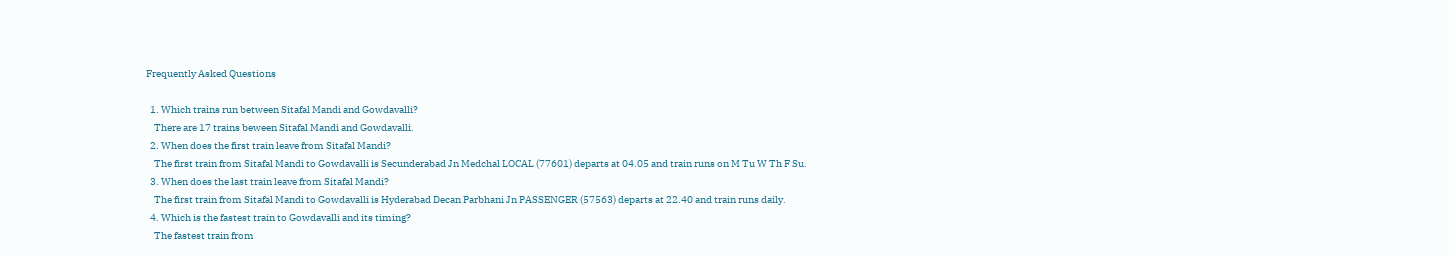Frequently Asked Questions

  1. Which trains run between Sitafal Mandi and Gowdavalli?
    There are 17 trains beween Sitafal Mandi and Gowdavalli.
  2. When does the first train leave from Sitafal Mandi?
    The first train from Sitafal Mandi to Gowdavalli is Secunderabad Jn Medchal LOCAL (77601) departs at 04.05 and train runs on M Tu W Th F Su.
  3. When does the last train leave from Sitafal Mandi?
    The first train from Sitafal Mandi to Gowdavalli is Hyderabad Decan Parbhani Jn PASSENGER (57563) departs at 22.40 and train runs daily.
  4. Which is the fastest train to Gowdavalli and its timing?
    The fastest train from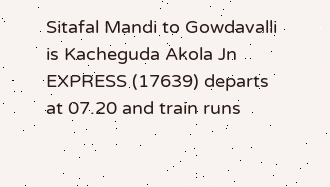Sitafal Mandi to Gowdavalli is Kacheguda Akola Jn EXPRESS (17639) departs at 07.20 and train runs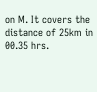on M. It covers the distance of 25km in 00.35 hrs.